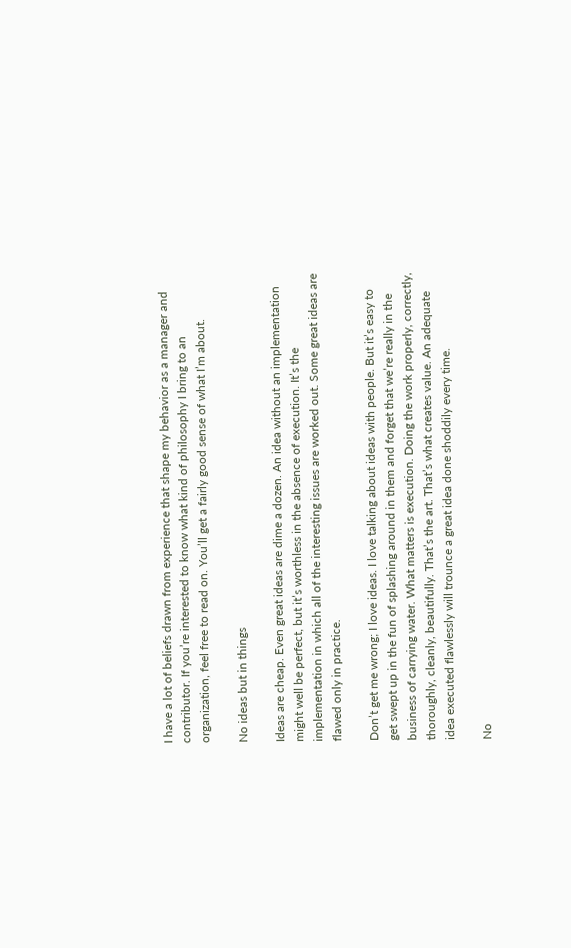I have a lot of beliefs drawn from experience that shape my behavior as a manager and contributor. If you’re interested to know what kind of philosophy I bring to an organization, feel free to read on. You’ll get a fairly good sense of what I’m about.

No ideas but in things

Ideas are cheap. Even great ideas are dime a dozen. An idea without an implementation might well be perfect, but it’s worthless in the absence of execution. It’s the implementation in which all of the interesting issues are worked out. Some great ideas are flawed only in practice.

Don’t get me wrong; I love ideas. I love talking about ideas with people. But it’s easy to get swept up in the fun of splashing around in them and forget that we’re really in the business of carrying water. What matters is execution. Doing the work properly, correctly, thoroughly, cleanly, beautifully. That’s the art. That’s what creates value. An adequate idea executed flawlessly will trounce a great idea done shoddily every time.

No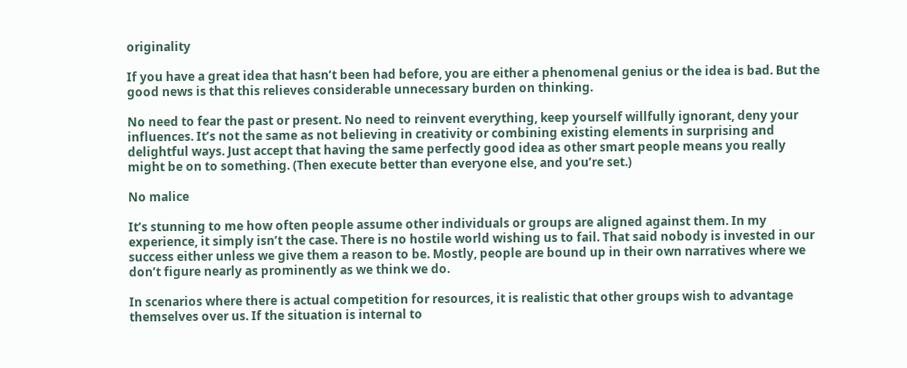originality

If you have a great idea that hasn’t been had before, you are either a phenomenal genius or the idea is bad. But the good news is that this relieves considerable unnecessary burden on thinking.

No need to fear the past or present. No need to reinvent everything, keep yourself willfully ignorant, deny your influences. It’s not the same as not believing in creativity or combining existing elements in surprising and delightful ways. Just accept that having the same perfectly good idea as other smart people means you really might be on to something. (Then execute better than everyone else, and you’re set.)

No malice

It’s stunning to me how often people assume other individuals or groups are aligned against them. In my experience, it simply isn’t the case. There is no hostile world wishing us to fail. That said nobody is invested in our success either unless we give them a reason to be. Mostly, people are bound up in their own narratives where we don’t figure nearly as prominently as we think we do.

In scenarios where there is actual competition for resources, it is realistic that other groups wish to advantage themselves over us. If the situation is internal to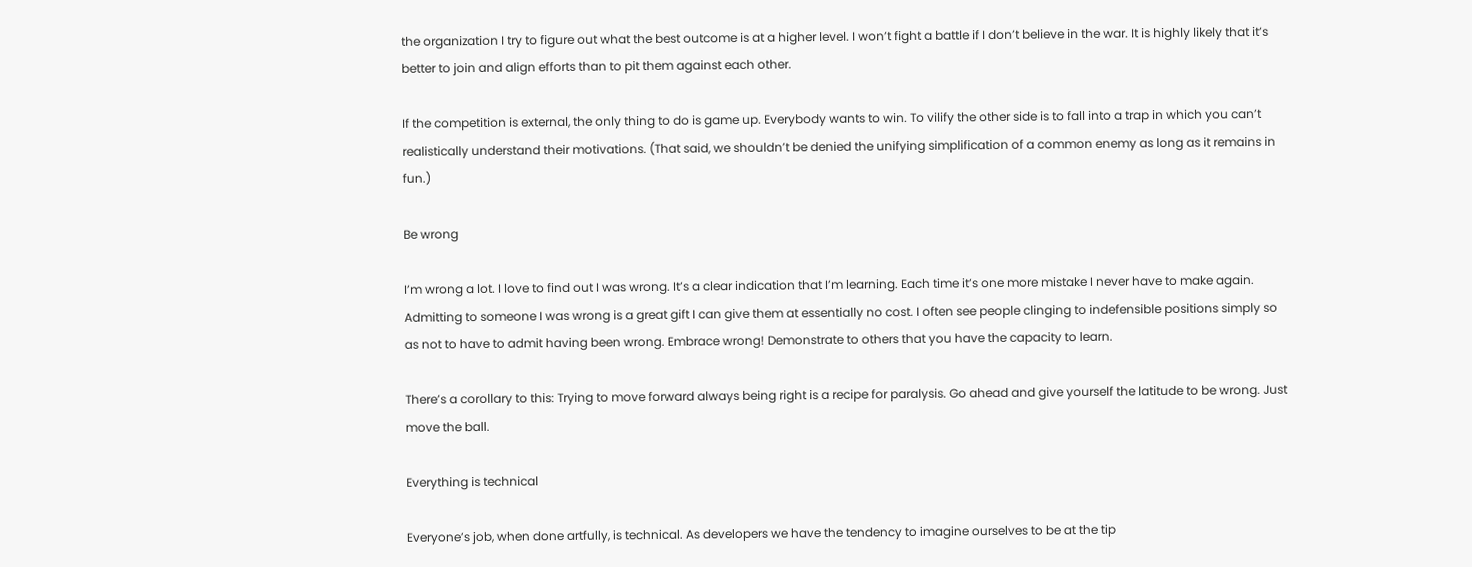the organization I try to figure out what the best outcome is at a higher level. I won’t fight a battle if I don’t believe in the war. It is highly likely that it’s better to join and align efforts than to pit them against each other.

If the competition is external, the only thing to do is game up. Everybody wants to win. To vilify the other side is to fall into a trap in which you can’t realistically understand their motivations. (That said, we shouldn’t be denied the unifying simplification of a common enemy as long as it remains in fun.)

Be wrong

I’m wrong a lot. I love to find out I was wrong. It’s a clear indication that I’m learning. Each time it’s one more mistake I never have to make again. Admitting to someone I was wrong is a great gift I can give them at essentially no cost. I often see people clinging to indefensible positions simply so as not to have to admit having been wrong. Embrace wrong! Demonstrate to others that you have the capacity to learn.

There’s a corollary to this: Trying to move forward always being right is a recipe for paralysis. Go ahead and give yourself the latitude to be wrong. Just move the ball.

Everything is technical

Everyone’s job, when done artfully, is technical. As developers we have the tendency to imagine ourselves to be at the tip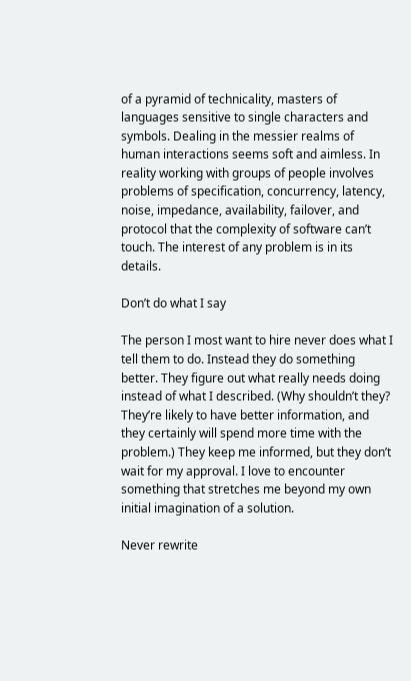of a pyramid of technicality, masters of languages sensitive to single characters and symbols. Dealing in the messier realms of human interactions seems soft and aimless. In reality working with groups of people involves problems of specification, concurrency, latency, noise, impedance, availability, failover, and protocol that the complexity of software can’t touch. The interest of any problem is in its details.

Don’t do what I say

The person I most want to hire never does what I tell them to do. Instead they do something better. They figure out what really needs doing instead of what I described. (Why shouldn’t they? They’re likely to have better information, and they certainly will spend more time with the problem.) They keep me informed, but they don’t wait for my approval. I love to encounter something that stretches me beyond my own initial imagination of a solution.

Never rewrite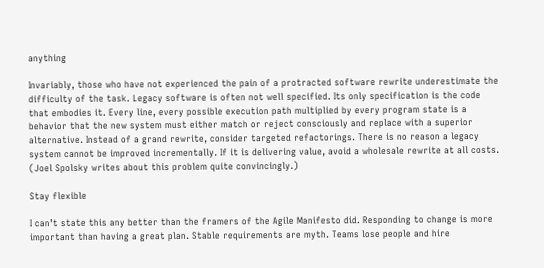anything

Invariably, those who have not experienced the pain of a protracted software rewrite underestimate the difficulty of the task. Legacy software is often not well specified. Its only specification is the code that embodies it. Every line, every possible execution path multiplied by every program state is a behavior that the new system must either match or reject consciously and replace with a superior alternative. Instead of a grand rewrite, consider targeted refactorings. There is no reason a legacy system cannot be improved incrementally. If it is delivering value, avoid a wholesale rewrite at all costs. (Joel Spolsky writes about this problem quite convincingly.)

Stay flexible

I can’t state this any better than the framers of the Agile Manifesto did. Responding to change is more important than having a great plan. Stable requirements are myth. Teams lose people and hire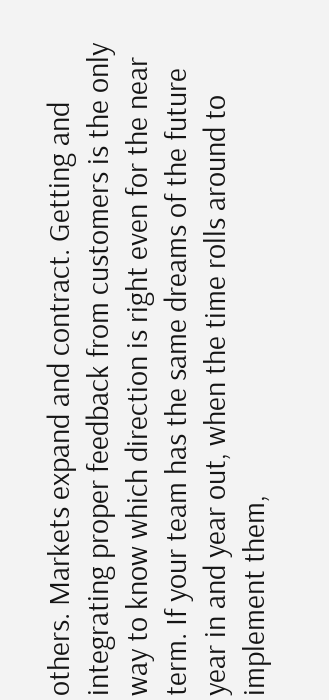others. Markets expand and contract. Getting and integrating proper feedback from customers is the only way to know which direction is right even for the near term. If your team has the same dreams of the future year in and year out, when the time rolls around to implement them,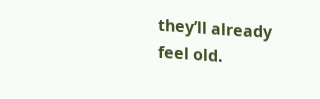they’ll already feel old.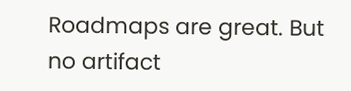Roadmaps are great. But no artifact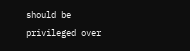should be privileged over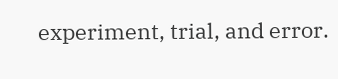experiment, trial, and error.